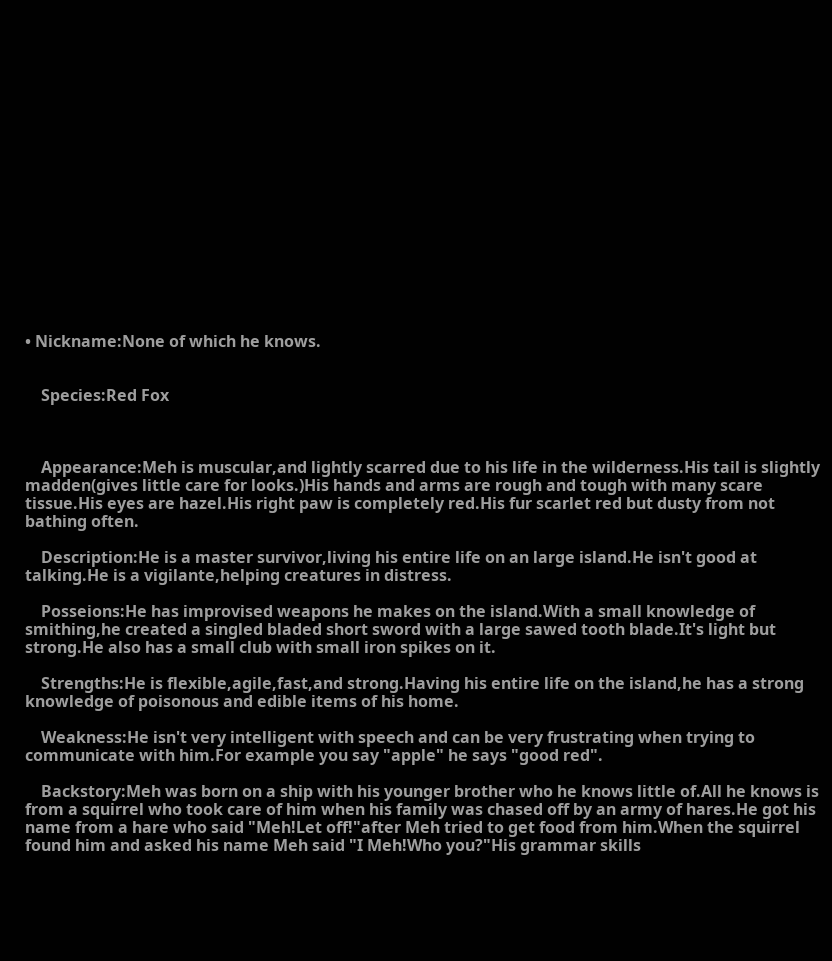• Nickname:None of which he knows.


    Species:Red Fox



    Appearance:Meh is muscular,and lightly scarred due to his life in the wilderness.His tail is slightly madden(gives little care for looks.)His hands and arms are rough and tough with many scare tissue.His eyes are hazel.His right paw is completely red.His fur scarlet red but dusty from not bathing often.

    Description:He is a master survivor,living his entire life on an large island.He isn't good at talking.He is a vigilante,helping creatures in distress.

    Posseions:He has improvised weapons he makes on the island.With a small knowledge of smithing,he created a singled bladed short sword with a large sawed tooth blade.It's light but strong.He also has a small club with small iron spikes on it.

    Strengths:He is flexible,agile,fast,and strong.Having his entire life on the island,he has a strong knowledge of poisonous and edible items of his home.

    Weakness:He isn't very intelligent with speech and can be very frustrating when trying to communicate with him.For example you say "apple" he says "good red".

    Backstory:Meh was born on a ship with his younger brother who he knows little of.All he knows is from a squirrel who took care of him when his family was chased off by an army of hares.He got his name from a hare who said "Meh!Let off!"after Meh tried to get food from him.When the squirrel found him and asked his name Meh said "I Meh!Who you?"His grammar skills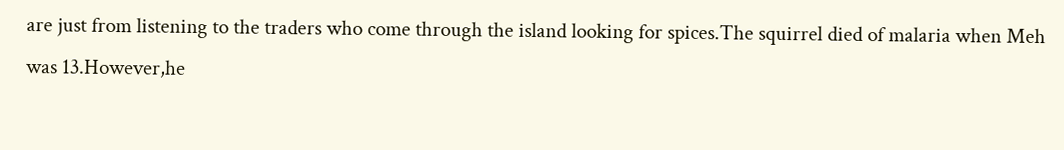are just from listening to the traders who come through the island looking for spices.The squirrel died of malaria when Meh was 13.However,he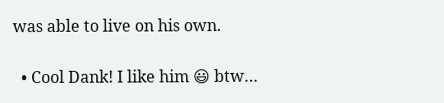was able to live on his own.

  • Cool Dank! I like him 😃 btw…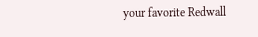your favorite Redwall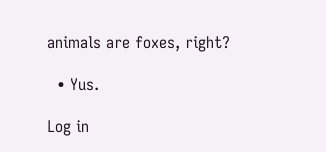animals are foxes, right?

  • Yus.

Log in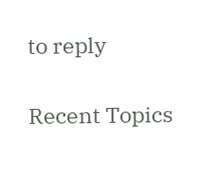to reply

Recent Topics